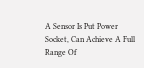A Sensor Is Put Power Socket, Can Achieve A Full Range Of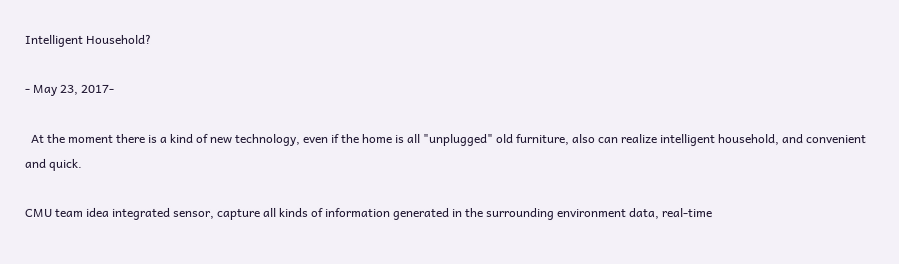Intelligent Household?

- May 23, 2017-

  At the moment there is a kind of new technology, even if the home is all "unplugged" old furniture, also can realize intelligent household, and convenient and quick.

CMU team idea integrated sensor, capture all kinds of information generated in the surrounding environment data, real-time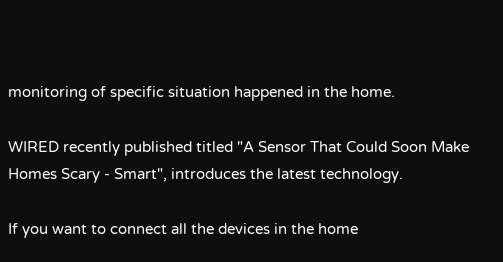monitoring of specific situation happened in the home.

WIRED recently published titled "A Sensor That Could Soon Make Homes Scary - Smart", introduces the latest technology.

If you want to connect all the devices in the home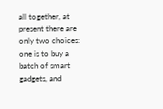all together, at present there are only two choices: one is to buy a batch of smart gadgets, and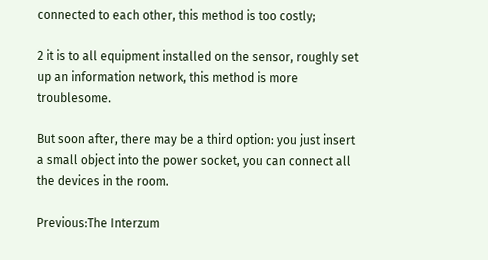connected to each other, this method is too costly;

2 it is to all equipment installed on the sensor, roughly set up an information network, this method is more troublesome.

But soon after, there may be a third option: you just insert a small object into the power socket, you can connect all the devices in the room.

Previous:The Interzum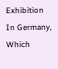Exhibition In Germany, Which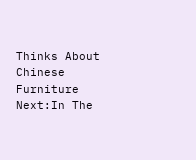Thinks About Chinese Furniture Next:In The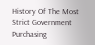History Of The Most Strict Government Purchasing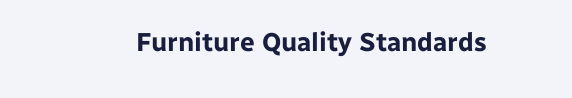Furniture Quality Standards